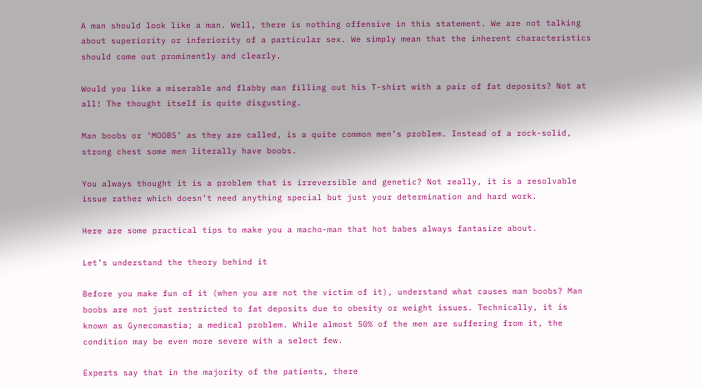A man should look like a man. Well, there is nothing offensive in this statement. We are not talking about superiority or inferiority of a particular sex. We simply mean that the inherent characteristics should come out prominently and clearly.

Would you like a miserable and flabby man filling out his T-shirt with a pair of fat deposits? Not at all! The thought itself is quite disgusting.

Man boobs or ‘MOOBS’ as they are called, is a quite common men’s problem. Instead of a rock-solid, strong chest some men literally have boobs.

You always thought it is a problem that is irreversible and genetic? Not really, it is a resolvable issue rather which doesn’t need anything special but just your determination and hard work.

Here are some practical tips to make you a macho-man that hot babes always fantasize about.

Let’s understand the theory behind it

Before you make fun of it (when you are not the victim of it), understand what causes man boobs? Man boobs are not just restricted to fat deposits due to obesity or weight issues. Technically, it is known as Gynecomastia; a medical problem. While almost 50% of the men are suffering from it, the condition may be even more severe with a select few.

Experts say that in the majority of the patients, there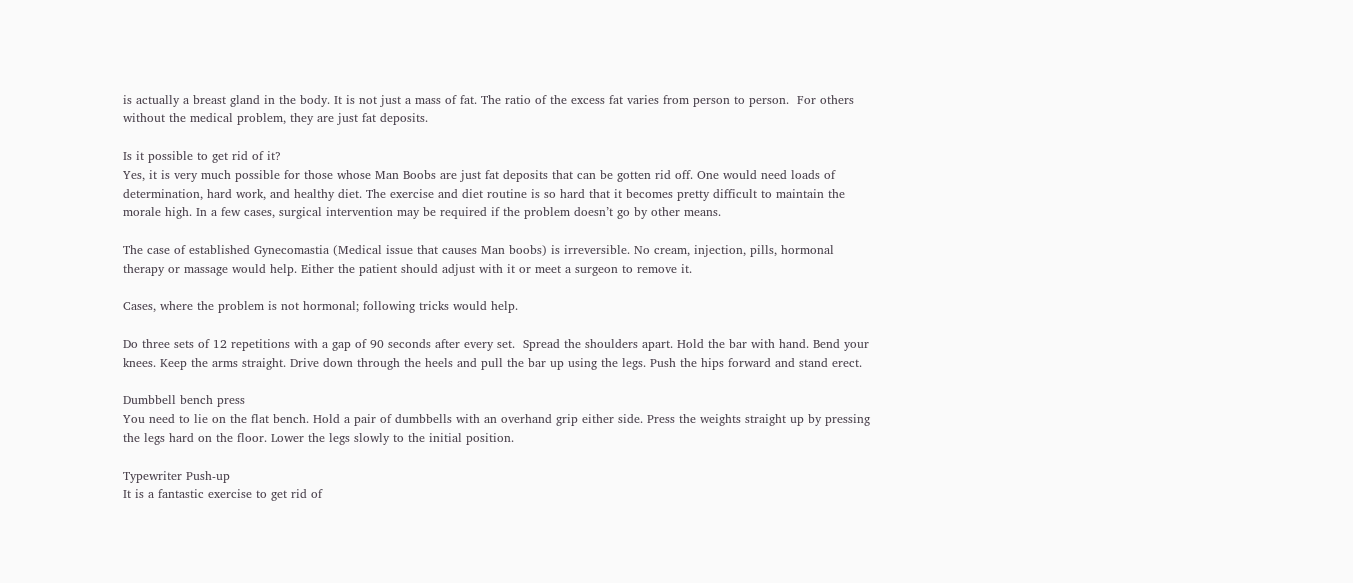is actually a breast gland in the body. It is not just a mass of fat. The ratio of the excess fat varies from person to person.  For others without the medical problem, they are just fat deposits.

Is it possible to get rid of it?
Yes, it is very much possible for those whose Man Boobs are just fat deposits that can be gotten rid off. One would need loads of determination, hard work, and healthy diet. The exercise and diet routine is so hard that it becomes pretty difficult to maintain the morale high. In a few cases, surgical intervention may be required if the problem doesn’t go by other means.

The case of established Gynecomastia (Medical issue that causes Man boobs) is irreversible. No cream, injection, pills, hormonal therapy or massage would help. Either the patient should adjust with it or meet a surgeon to remove it.

Cases, where the problem is not hormonal; following tricks would help.

Do three sets of 12 repetitions with a gap of 90 seconds after every set.  Spread the shoulders apart. Hold the bar with hand. Bend your knees. Keep the arms straight. Drive down through the heels and pull the bar up using the legs. Push the hips forward and stand erect.

Dumbbell bench press
You need to lie on the flat bench. Hold a pair of dumbbells with an overhand grip either side. Press the weights straight up by pressing the legs hard on the floor. Lower the legs slowly to the initial position.

Typewriter Push-up
It is a fantastic exercise to get rid of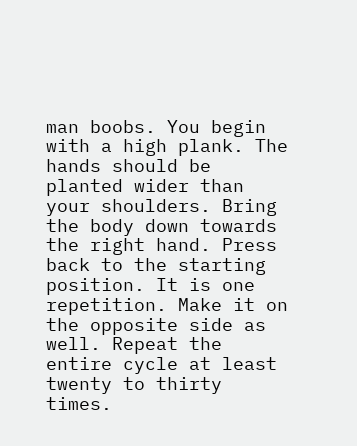man boobs. You begin with a high plank. The hands should be planted wider than your shoulders. Bring the body down towards the right hand. Press back to the starting position. It is one repetition. Make it on the opposite side as well. Repeat the entire cycle at least twenty to thirty times.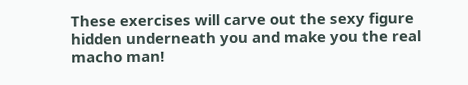These exercises will carve out the sexy figure hidden underneath you and make you the real macho man!